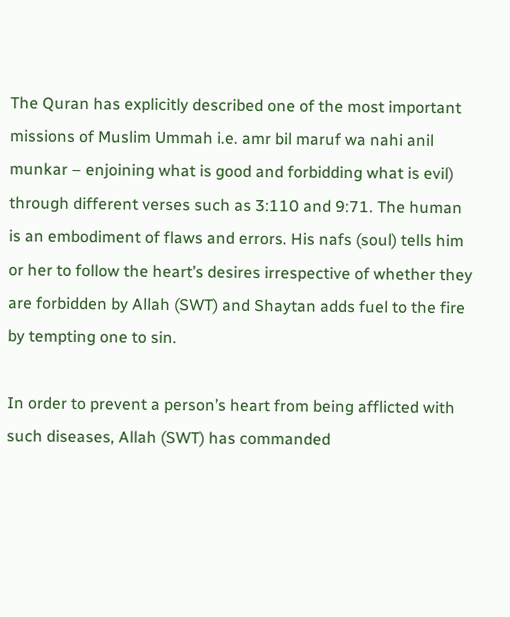The Quran has explicitly described one of the most important missions of Muslim Ummah i.e. amr bil maruf wa nahi anil munkar – enjoining what is good and forbidding what is evil) through different verses such as 3:110 and 9:71. The human is an embodiment of flaws and errors. His nafs (soul) tells him or her to follow the heart’s desires irrespective of whether they are forbidden by Allah (SWT) and Shaytan adds fuel to the fire by tempting one to sin.

In order to prevent a person’s heart from being afflicted with such diseases, Allah (SWT) has commanded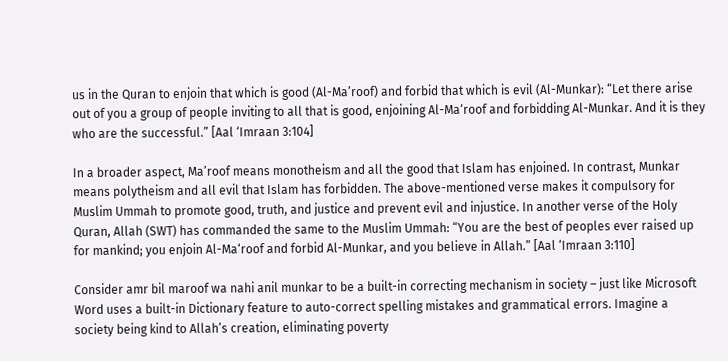us in the Quran to enjoin that which is good (Al-Ma’roof) and forbid that which is evil (Al-Munkar): “Let there arise out of you a group of people inviting to all that is good, enjoining Al-Ma‘roof and forbidding Al-Munkar. And it is they who are the successful.” [Aal ‘Imraan 3:104]

In a broader aspect, Ma’roof means monotheism and all the good that Islam has enjoined. In contrast, Munkar means polytheism and all evil that Islam has forbidden. The above-mentioned verse makes it compulsory for Muslim Ummah to promote good, truth, and justice and prevent evil and injustice. In another verse of the Holy Quran, Allah (SWT) has commanded the same to the Muslim Ummah: “You are the best of peoples ever raised up for mankind; you enjoin Al-Ma‘roof and forbid Al-Munkar, and you believe in Allah.” [Aal ‘Imraan 3:110]

Consider amr bil maroof wa nahi anil munkar to be a built-in correcting mechanism in society – just like Microsoft Word uses a built-in Dictionary feature to auto-correct spelling mistakes and grammatical errors. Imagine a society being kind to Allah’s creation, eliminating poverty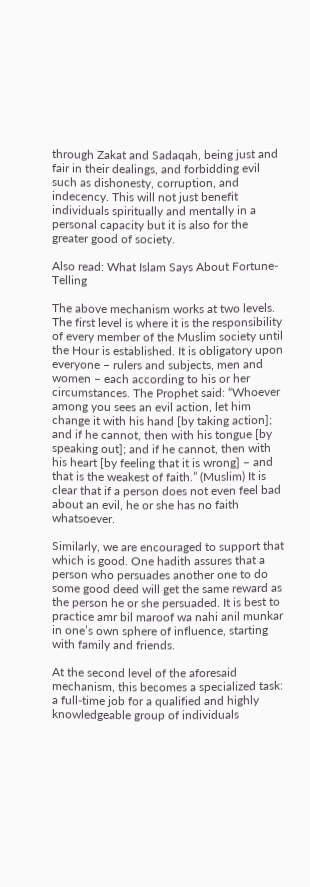through Zakat and Sadaqah, being just and fair in their dealings, and forbidding evil such as dishonesty, corruption, and indecency. This will not just benefit individuals spiritually and mentally in a personal capacity but it is also for the greater good of society.

Also read: What Islam Says About Fortune-Telling

The above mechanism works at two levels. The first level is where it is the responsibility of every member of the Muslim society until the Hour is established. It is obligatory upon everyone – rulers and subjects, men and women – each according to his or her circumstances. The Prophet said: “Whoever among you sees an evil action, let him change it with his hand [by taking action]; and if he cannot, then with his tongue [by speaking out]; and if he cannot, then with his heart [by feeling that it is wrong] – and that is the weakest of faith.” (Muslim) It is clear that if a person does not even feel bad about an evil, he or she has no faith whatsoever.

Similarly, we are encouraged to support that which is good. One hadith assures that a person who persuades another one to do some good deed will get the same reward as the person he or she persuaded. It is best to practice amr bil maroof wa nahi anil munkar in one’s own sphere of influence, starting with family and friends.

At the second level of the aforesaid mechanism, this becomes a specialized task: a full-time job for a qualified and highly knowledgeable group of individuals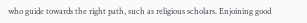who guide towards the right path, such as religious scholars. Enjoining good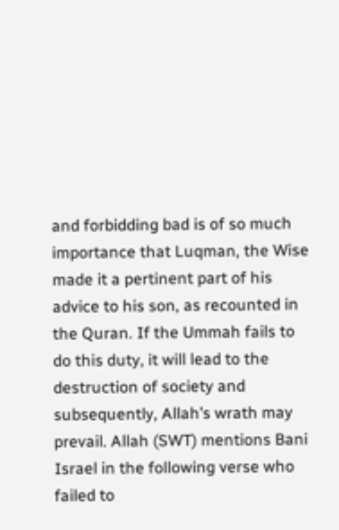and forbidding bad is of so much importance that Luqman, the Wise made it a pertinent part of his advice to his son, as recounted in the Quran. If the Ummah fails to do this duty, it will lead to the destruction of society and subsequently, Allah’s wrath may prevail. Allah (SWT) mentions Bani Israel in the following verse who failed to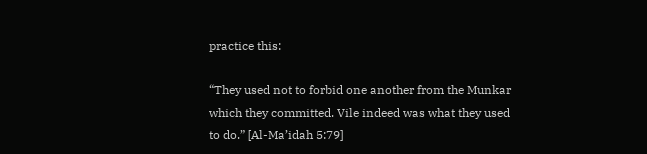practice this:

“They used not to forbid one another from the Munkar which they committed. Vile indeed was what they used to do.” [Al-Ma’idah 5:79]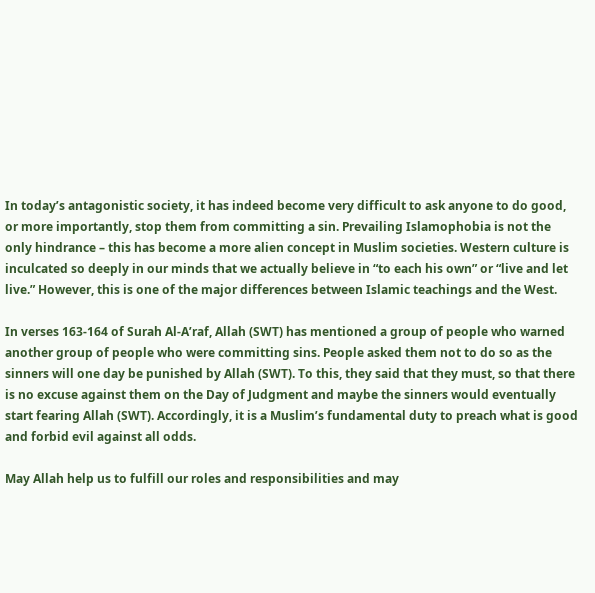In today’s antagonistic society, it has indeed become very difficult to ask anyone to do good, or more importantly, stop them from committing a sin. Prevailing Islamophobia is not the only hindrance – this has become a more alien concept in Muslim societies. Western culture is inculcated so deeply in our minds that we actually believe in “to each his own” or “live and let live.” However, this is one of the major differences between Islamic teachings and the West.

In verses 163-164 of Surah Al-A’raf, Allah (SWT) has mentioned a group of people who warned another group of people who were committing sins. People asked them not to do so as the sinners will one day be punished by Allah (SWT). To this, they said that they must, so that there is no excuse against them on the Day of Judgment and maybe the sinners would eventually start fearing Allah (SWT). Accordingly, it is a Muslim’s fundamental duty to preach what is good and forbid evil against all odds.

May Allah help us to fulfill our roles and responsibilities and may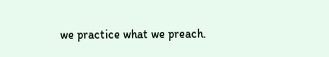we practice what we preach.